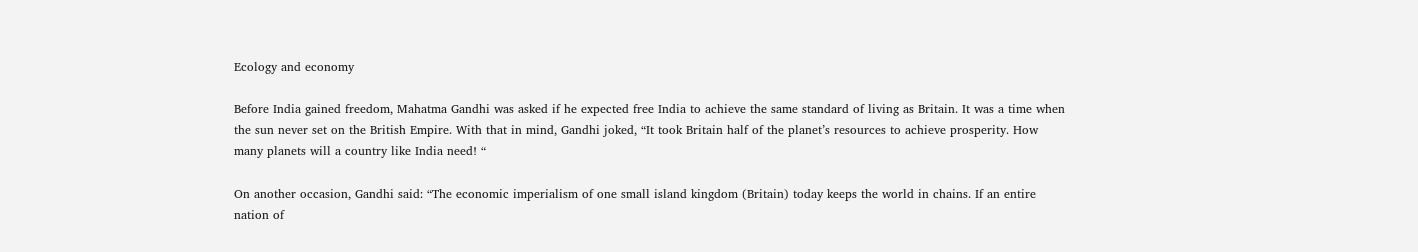Ecology and economy

Before India gained freedom, Mahatma Gandhi was asked if he expected free India to achieve the same standard of living as Britain. It was a time when the sun never set on the British Empire. With that in mind, Gandhi joked, “It took Britain half of the planet’s resources to achieve prosperity. How many planets will a country like India need! “

On another occasion, Gandhi said: “The economic imperialism of one small island kingdom (Britain) today keeps the world in chains. If an entire nation of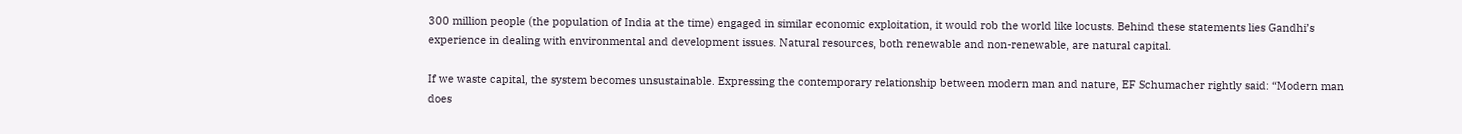300 million people (the population of India at the time) engaged in similar economic exploitation, it would rob the world like locusts. Behind these statements lies Gandhi’s experience in dealing with environmental and development issues. Natural resources, both renewable and non-renewable, are natural capital.

If we waste capital, the system becomes unsustainable. Expressing the contemporary relationship between modern man and nature, EF Schumacher rightly said: “Modern man does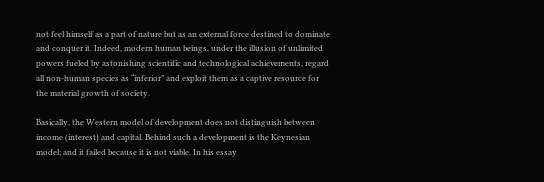not feel himself as a part of nature but as an external force destined to dominate and conquer it. Indeed, modern human beings, under the illusion of unlimited powers fueled by astonishing scientific and technological achievements, regard all non-human species as “inferior” and exploit them as a captive resource for the material growth of society.

Basically, the Western model of development does not distinguish between income (interest) and capital. Behind such a development is the Keynesian model; and it failed because it is not viable. In his essay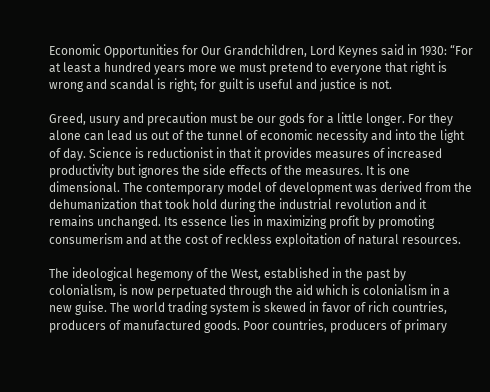Economic Opportunities for Our Grandchildren, Lord Keynes said in 1930: “For at least a hundred years more we must pretend to everyone that right is wrong and scandal is right; for guilt is useful and justice is not.

Greed, usury and precaution must be our gods for a little longer. For they alone can lead us out of the tunnel of economic necessity and into the light of day. Science is reductionist in that it provides measures of increased productivity but ignores the side effects of the measures. It is one dimensional. The contemporary model of development was derived from the dehumanization that took hold during the industrial revolution and it remains unchanged. Its essence lies in maximizing profit by promoting consumerism and at the cost of reckless exploitation of natural resources.

The ideological hegemony of the West, established in the past by colonialism, is now perpetuated through the aid which is colonialism in a new guise. The world trading system is skewed in favor of rich countries, producers of manufactured goods. Poor countries, producers of primary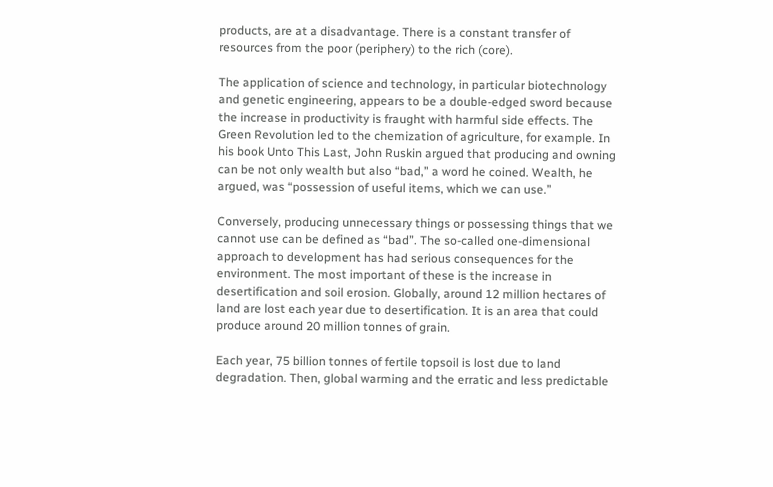products, are at a disadvantage. There is a constant transfer of resources from the poor (periphery) to the rich (core).

The application of science and technology, in particular biotechnology and genetic engineering, appears to be a double-edged sword because the increase in productivity is fraught with harmful side effects. The Green Revolution led to the chemization of agriculture, for example. In his book Unto This Last, John Ruskin argued that producing and owning can be not only wealth but also “bad,” a word he coined. Wealth, he argued, was “possession of useful items, which we can use.”

Conversely, producing unnecessary things or possessing things that we cannot use can be defined as “bad”. The so-called one-dimensional approach to development has had serious consequences for the environment. The most important of these is the increase in desertification and soil erosion. Globally, around 12 million hectares of land are lost each year due to desertification. It is an area that could produce around 20 million tonnes of grain.

Each year, 75 billion tonnes of fertile topsoil is lost due to land degradation. Then, global warming and the erratic and less predictable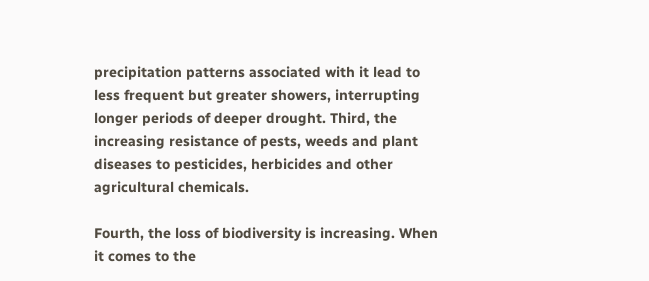precipitation patterns associated with it lead to less frequent but greater showers, interrupting longer periods of deeper drought. Third, the increasing resistance of pests, weeds and plant diseases to pesticides, herbicides and other agricultural chemicals.

Fourth, the loss of biodiversity is increasing. When it comes to the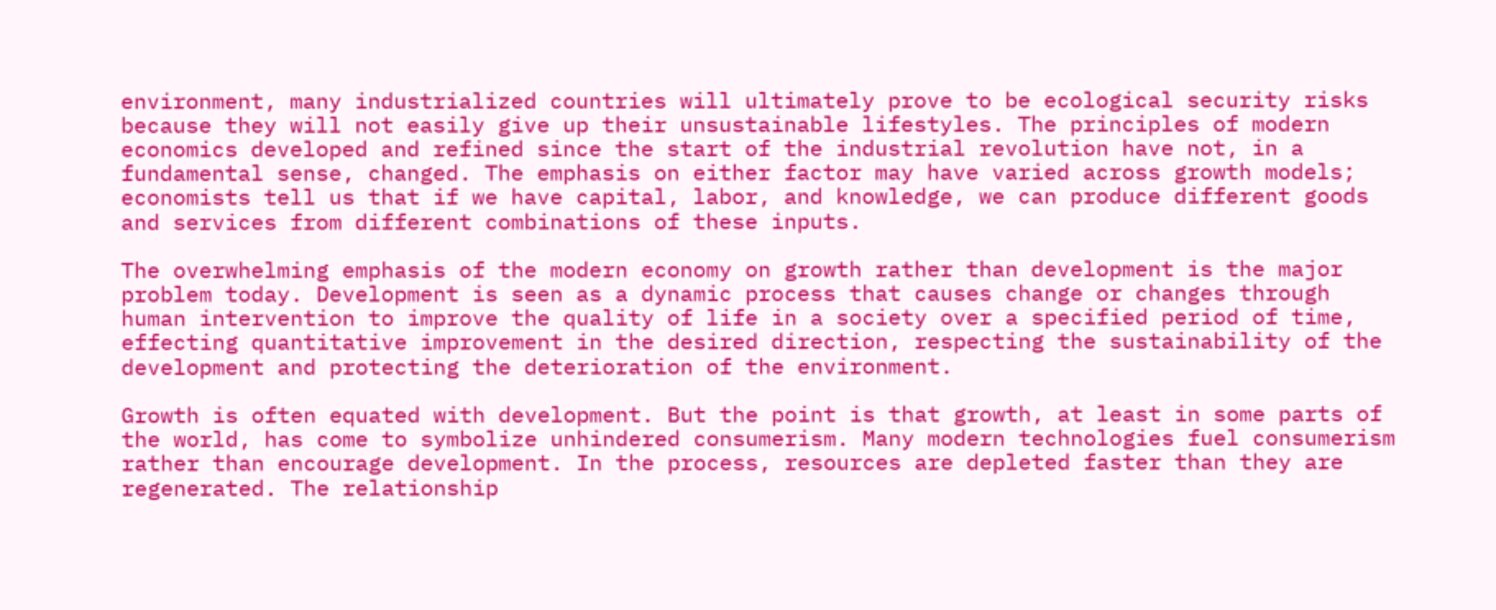environment, many industrialized countries will ultimately prove to be ecological security risks because they will not easily give up their unsustainable lifestyles. The principles of modern economics developed and refined since the start of the industrial revolution have not, in a fundamental sense, changed. The emphasis on either factor may have varied across growth models; economists tell us that if we have capital, labor, and knowledge, we can produce different goods and services from different combinations of these inputs.

The overwhelming emphasis of the modern economy on growth rather than development is the major problem today. Development is seen as a dynamic process that causes change or changes through human intervention to improve the quality of life in a society over a specified period of time, effecting quantitative improvement in the desired direction, respecting the sustainability of the development and protecting the deterioration of the environment.

Growth is often equated with development. But the point is that growth, at least in some parts of the world, has come to symbolize unhindered consumerism. Many modern technologies fuel consumerism rather than encourage development. In the process, resources are depleted faster than they are regenerated. The relationship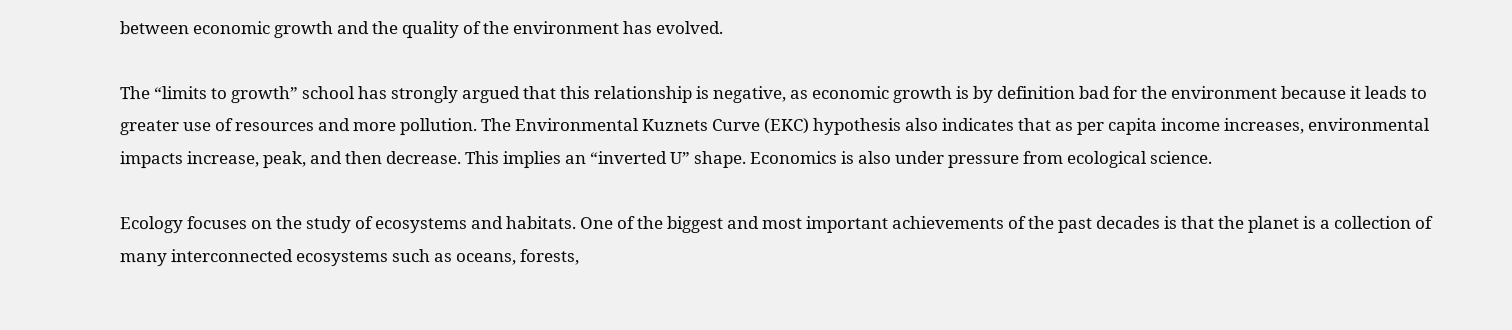between economic growth and the quality of the environment has evolved.

The “limits to growth” school has strongly argued that this relationship is negative, as economic growth is by definition bad for the environment because it leads to greater use of resources and more pollution. The Environmental Kuznets Curve (EKC) hypothesis also indicates that as per capita income increases, environmental impacts increase, peak, and then decrease. This implies an “inverted U” shape. Economics is also under pressure from ecological science.

Ecology focuses on the study of ecosystems and habitats. One of the biggest and most important achievements of the past decades is that the planet is a collection of many interconnected ecosystems such as oceans, forests,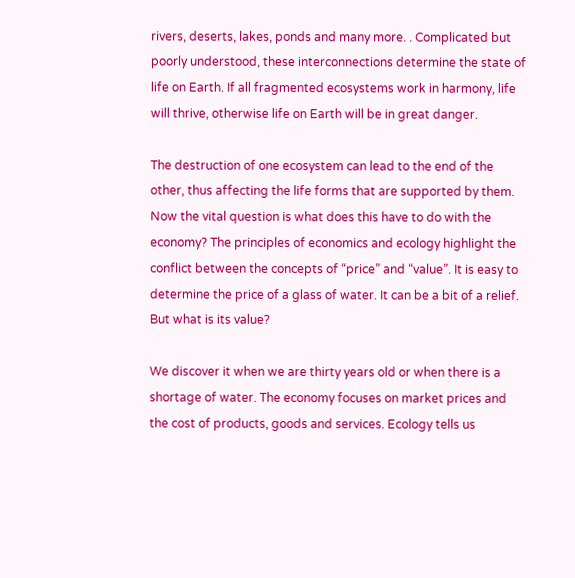rivers, deserts, lakes, ponds and many more. . Complicated but poorly understood, these interconnections determine the state of life on Earth. If all fragmented ecosystems work in harmony, life will thrive, otherwise life on Earth will be in great danger.

The destruction of one ecosystem can lead to the end of the other, thus affecting the life forms that are supported by them. Now the vital question is what does this have to do with the economy? The principles of economics and ecology highlight the conflict between the concepts of “price” and “value”. It is easy to determine the price of a glass of water. It can be a bit of a relief. But what is its value?

We discover it when we are thirty years old or when there is a shortage of water. The economy focuses on market prices and the cost of products, goods and services. Ecology tells us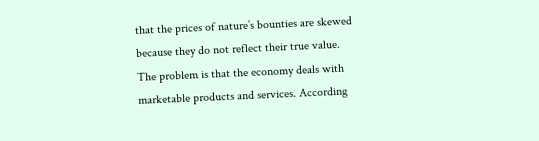that the prices of nature’s bounties are skewed because they do not reflect their true value. The problem is that the economy deals with marketable products and services. According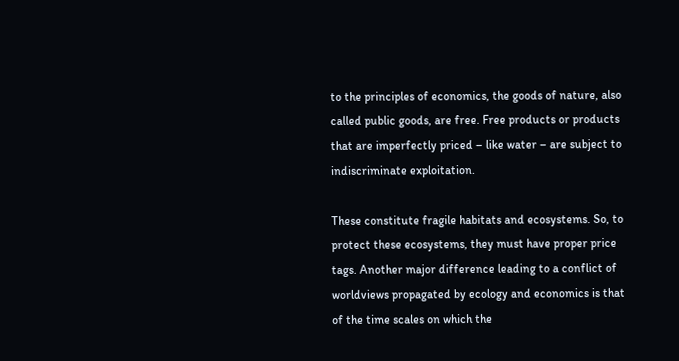to the principles of economics, the goods of nature, also called public goods, are free. Free products or products that are imperfectly priced – like water – are subject to indiscriminate exploitation.

These constitute fragile habitats and ecosystems. So, to protect these ecosystems, they must have proper price tags. Another major difference leading to a conflict of worldviews propagated by ecology and economics is that of the time scales on which the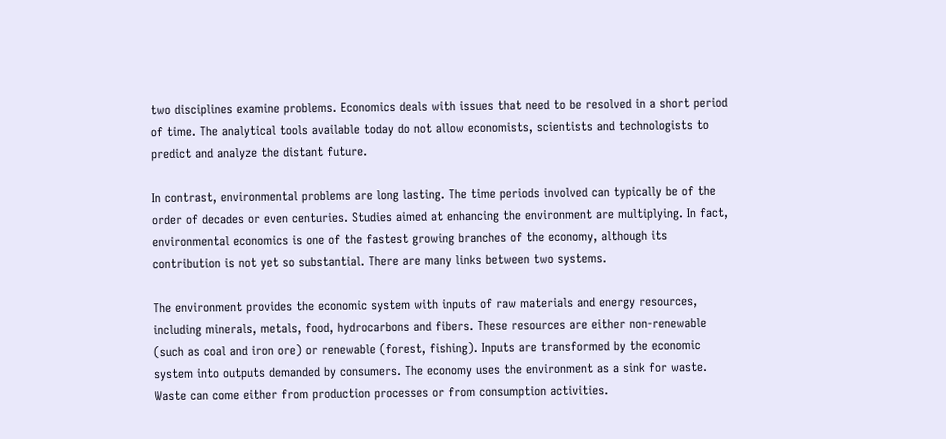two disciplines examine problems. Economics deals with issues that need to be resolved in a short period of time. The analytical tools available today do not allow economists, scientists and technologists to predict and analyze the distant future.

In contrast, environmental problems are long lasting. The time periods involved can typically be of the order of decades or even centuries. Studies aimed at enhancing the environment are multiplying. In fact, environmental economics is one of the fastest growing branches of the economy, although its contribution is not yet so substantial. There are many links between two systems.

The environment provides the economic system with inputs of raw materials and energy resources, including minerals, metals, food, hydrocarbons and fibers. These resources are either non-renewable (such as coal and iron ore) or renewable (forest, fishing). Inputs are transformed by the economic system into outputs demanded by consumers. The economy uses the environment as a sink for waste. Waste can come either from production processes or from consumption activities.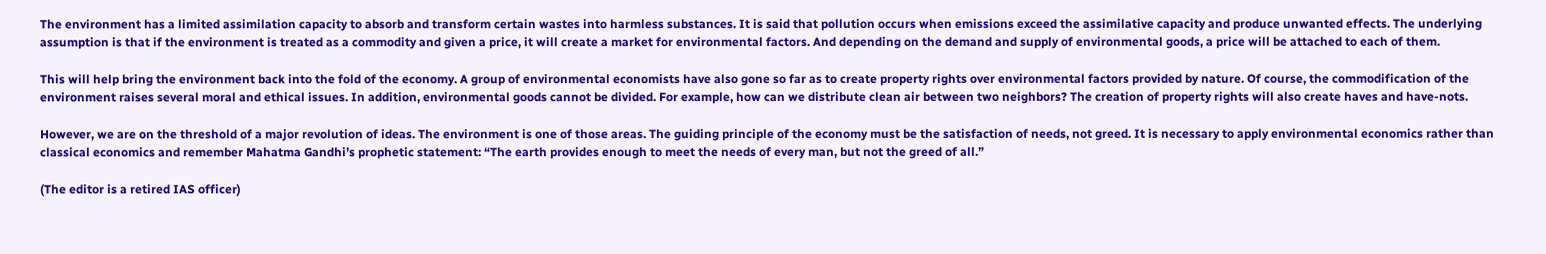The environment has a limited assimilation capacity to absorb and transform certain wastes into harmless substances. It is said that pollution occurs when emissions exceed the assimilative capacity and produce unwanted effects. The underlying assumption is that if the environment is treated as a commodity and given a price, it will create a market for environmental factors. And depending on the demand and supply of environmental goods, a price will be attached to each of them.

This will help bring the environment back into the fold of the economy. A group of environmental economists have also gone so far as to create property rights over environmental factors provided by nature. Of course, the commodification of the environment raises several moral and ethical issues. In addition, environmental goods cannot be divided. For example, how can we distribute clean air between two neighbors? The creation of property rights will also create haves and have-nots.

However, we are on the threshold of a major revolution of ideas. The environment is one of those areas. The guiding principle of the economy must be the satisfaction of needs, not greed. It is necessary to apply environmental economics rather than classical economics and remember Mahatma Gandhi’s prophetic statement: “The earth provides enough to meet the needs of every man, but not the greed of all.”

(The editor is a retired IAS officer)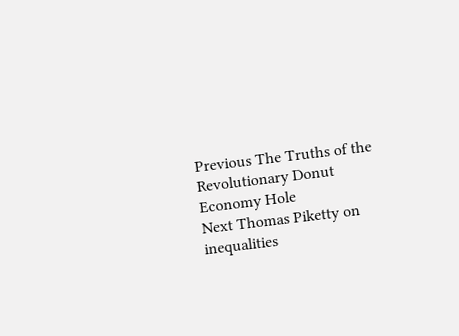Previous The Truths of the Revolutionary Donut Economy Hole
Next Thomas Piketty on inequalities